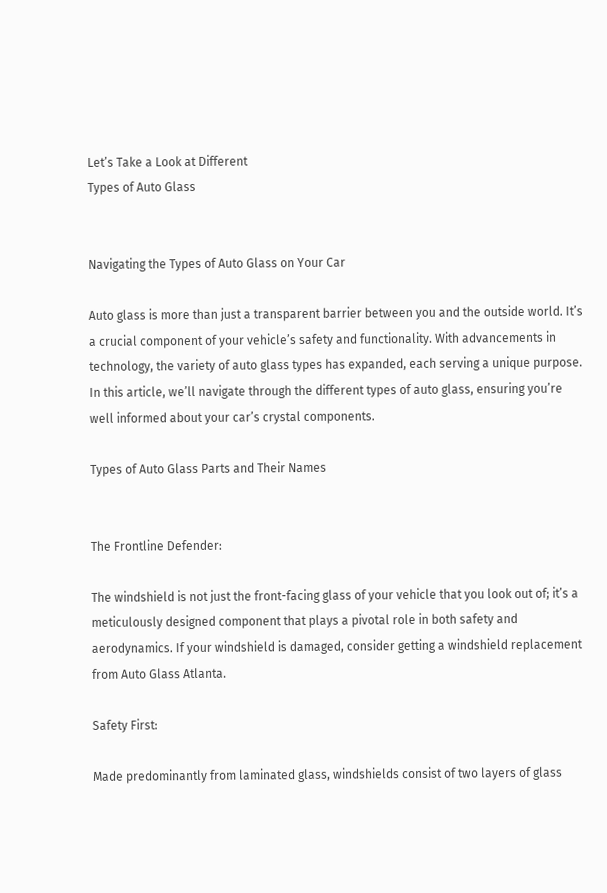Let’s Take a Look at Different
Types of Auto Glass


Navigating the Types of Auto Glass on Your Car

Auto glass is more than just a transparent barrier between you and the outside world. It’s a crucial component of your vehicle’s safety and functionality. With advancements in technology, the variety of auto glass types has expanded, each serving a unique purpose. In this article, we’ll navigate through the different types of auto glass, ensuring you’re well informed about your car’s crystal components.

Types of Auto Glass Parts and Their Names


The Frontline Defender:

The windshield is not just the front-facing glass of your vehicle that you look out of; it’s a meticulously designed component that plays a pivotal role in both safety and aerodynamics. If your windshield is damaged, consider getting a windshield replacement from Auto Glass Atlanta.

Safety First:

Made predominantly from laminated glass, windshields consist of two layers of glass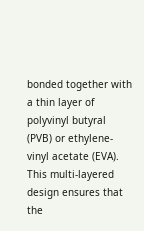bonded together with a thin layer of polyvinyl butyral (PVB) or ethylene-vinyl acetate (EVA). This multi-layered design ensures that the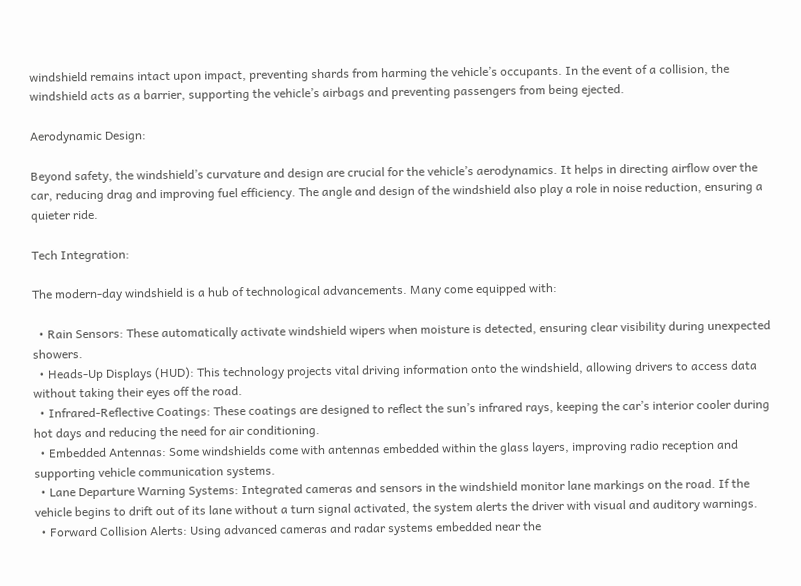windshield remains intact upon impact, preventing shards from harming the vehicle’s occupants. In the event of a collision, the windshield acts as a barrier, supporting the vehicle’s airbags and preventing passengers from being ejected.

Aerodynamic Design:

Beyond safety, the windshield’s curvature and design are crucial for the vehicle’s aerodynamics. It helps in directing airflow over the car, reducing drag and improving fuel efficiency. The angle and design of the windshield also play a role in noise reduction, ensuring a quieter ride.

Tech Integration:

The modern-day windshield is a hub of technological advancements. Many come equipped with:

  • Rain Sensors: These automatically activate windshield wipers when moisture is detected, ensuring clear visibility during unexpected showers.
  • Heads-Up Displays (HUD): This technology projects vital driving information onto the windshield, allowing drivers to access data without taking their eyes off the road.
  • Infrared-Reflective Coatings: These coatings are designed to reflect the sun’s infrared rays, keeping the car’s interior cooler during hot days and reducing the need for air conditioning.
  • Embedded Antennas: Some windshields come with antennas embedded within the glass layers, improving radio reception and supporting vehicle communication systems.
  • Lane Departure Warning Systems: Integrated cameras and sensors in the windshield monitor lane markings on the road. If the vehicle begins to drift out of its lane without a turn signal activated, the system alerts the driver with visual and auditory warnings.
  • Forward Collision Alerts: Using advanced cameras and radar systems embedded near the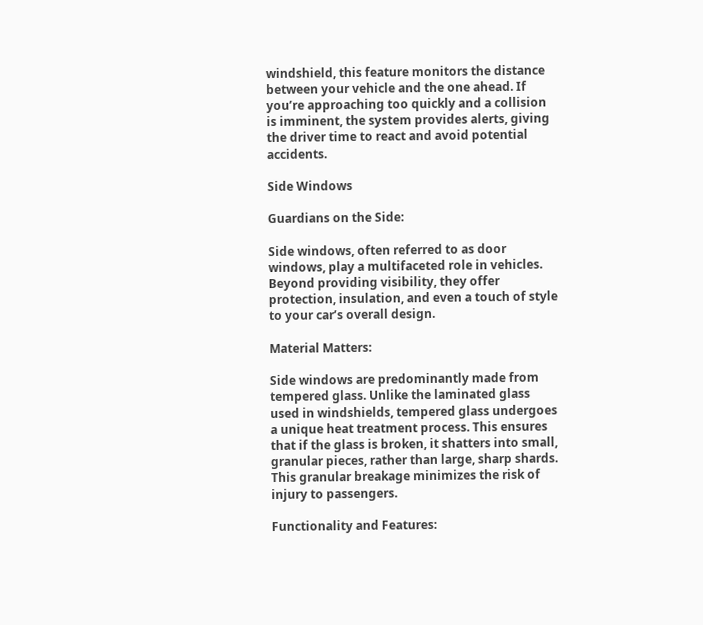windshield, this feature monitors the distance between your vehicle and the one ahead. If you’re approaching too quickly and a collision is imminent, the system provides alerts, giving the driver time to react and avoid potential accidents.

Side Windows

Guardians on the Side:

Side windows, often referred to as door windows, play a multifaceted role in vehicles. Beyond providing visibility, they offer protection, insulation, and even a touch of style to your car’s overall design.

Material Matters:

Side windows are predominantly made from tempered glass. Unlike the laminated glass used in windshields, tempered glass undergoes a unique heat treatment process. This ensures that if the glass is broken, it shatters into small, granular pieces, rather than large, sharp shards. This granular breakage minimizes the risk of injury to passengers.

Functionality and Features: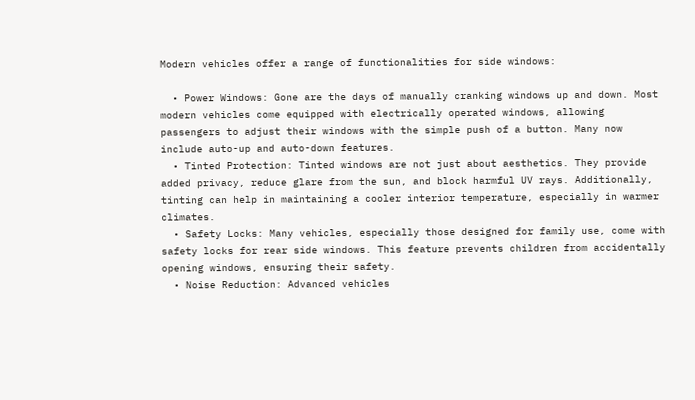Modern vehicles offer a range of functionalities for side windows:

  • Power Windows: Gone are the days of manually cranking windows up and down. Most modern vehicles come equipped with electrically operated windows, allowing passengers to adjust their windows with the simple push of a button. Many now include auto-up and auto-down features.
  • Tinted Protection: Tinted windows are not just about aesthetics. They provide added privacy, reduce glare from the sun, and block harmful UV rays. Additionally, tinting can help in maintaining a cooler interior temperature, especially in warmer climates.
  • Safety Locks: Many vehicles, especially those designed for family use, come with safety locks for rear side windows. This feature prevents children from accidentally opening windows, ensuring their safety.
  • Noise Reduction: Advanced vehicles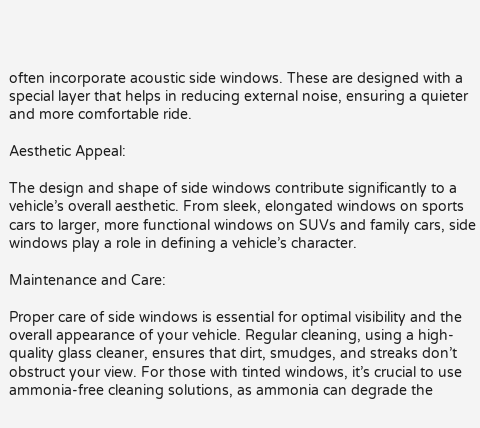often incorporate acoustic side windows. These are designed with a special layer that helps in reducing external noise, ensuring a quieter and more comfortable ride.

Aesthetic Appeal:

The design and shape of side windows contribute significantly to a vehicle’s overall aesthetic. From sleek, elongated windows on sports cars to larger, more functional windows on SUVs and family cars, side windows play a role in defining a vehicle’s character.

Maintenance and Care:

Proper care of side windows is essential for optimal visibility and the overall appearance of your vehicle. Regular cleaning, using a high-quality glass cleaner, ensures that dirt, smudges, and streaks don’t obstruct your view. For those with tinted windows, it’s crucial to use ammonia-free cleaning solutions, as ammonia can degrade the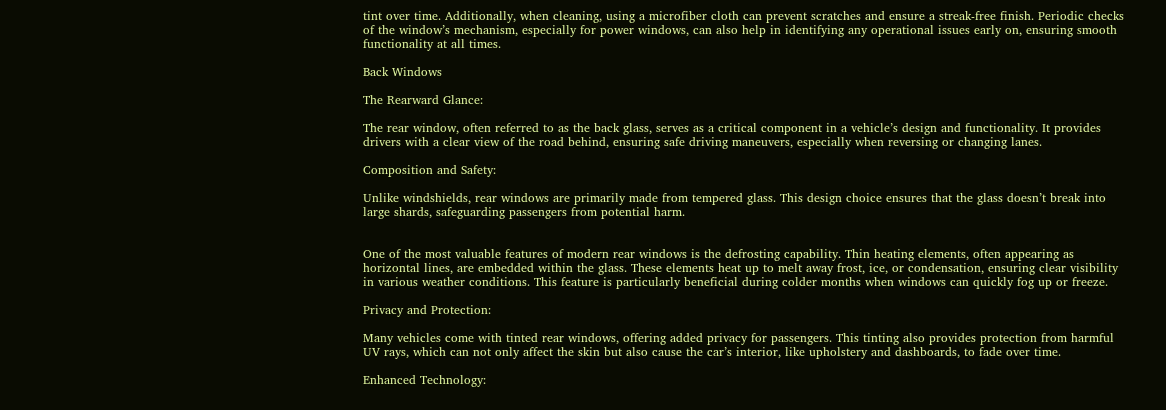tint over time. Additionally, when cleaning, using a microfiber cloth can prevent scratches and ensure a streak-free finish. Periodic checks of the window’s mechanism, especially for power windows, can also help in identifying any operational issues early on, ensuring smooth functionality at all times.

Back Windows

The Rearward Glance:

The rear window, often referred to as the back glass, serves as a critical component in a vehicle’s design and functionality. It provides drivers with a clear view of the road behind, ensuring safe driving maneuvers, especially when reversing or changing lanes.

Composition and Safety:

Unlike windshields, rear windows are primarily made from tempered glass. This design choice ensures that the glass doesn’t break into large shards, safeguarding passengers from potential harm.


One of the most valuable features of modern rear windows is the defrosting capability. Thin heating elements, often appearing as horizontal lines, are embedded within the glass. These elements heat up to melt away frost, ice, or condensation, ensuring clear visibility in various weather conditions. This feature is particularly beneficial during colder months when windows can quickly fog up or freeze.

Privacy and Protection:

Many vehicles come with tinted rear windows, offering added privacy for passengers. This tinting also provides protection from harmful UV rays, which can not only affect the skin but also cause the car’s interior, like upholstery and dashboards, to fade over time.

Enhanced Technology: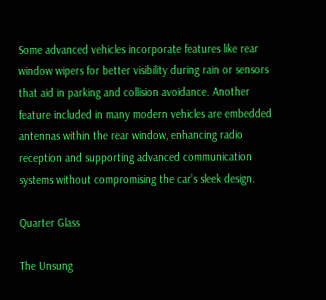Some advanced vehicles incorporate features like rear window wipers for better visibility during rain or sensors that aid in parking and collision avoidance. Another feature included in many modern vehicles are embedded antennas within the rear window, enhancing radio reception and supporting advanced communication systems without compromising the car’s sleek design.

Quarter Glass

The Unsung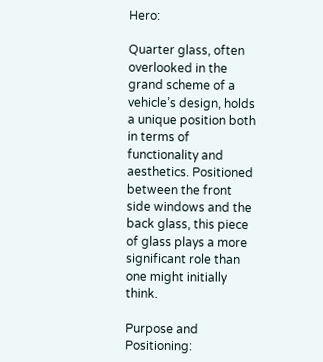Hero:

Quarter glass, often overlooked in the grand scheme of a vehicle’s design, holds a unique position both in terms of functionality and aesthetics. Positioned between the front side windows and the back glass, this piece of glass plays a more significant role than one might initially think.

Purpose and Positioning: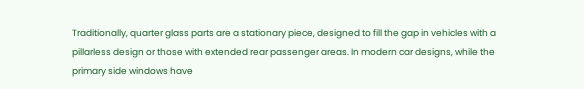Traditionally, quarter glass parts are a stationary piece, designed to fill the gap in vehicles with a pillarless design or those with extended rear passenger areas. In modern car designs, while the primary side windows have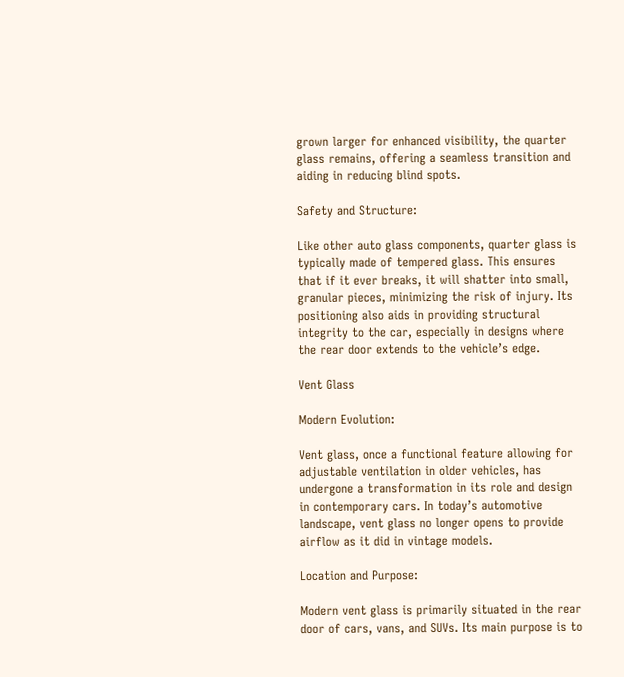grown larger for enhanced visibility, the quarter glass remains, offering a seamless transition and aiding in reducing blind spots.

Safety and Structure:

Like other auto glass components, quarter glass is typically made of tempered glass. This ensures that if it ever breaks, it will shatter into small, granular pieces, minimizing the risk of injury. Its positioning also aids in providing structural integrity to the car, especially in designs where the rear door extends to the vehicle’s edge.

Vent Glass

Modern Evolution:

Vent glass, once a functional feature allowing for adjustable ventilation in older vehicles, has undergone a transformation in its role and design in contemporary cars. In today’s automotive landscape, vent glass no longer opens to provide airflow as it did in vintage models.

Location and Purpose:

Modern vent glass is primarily situated in the rear door of cars, vans, and SUVs. Its main purpose is to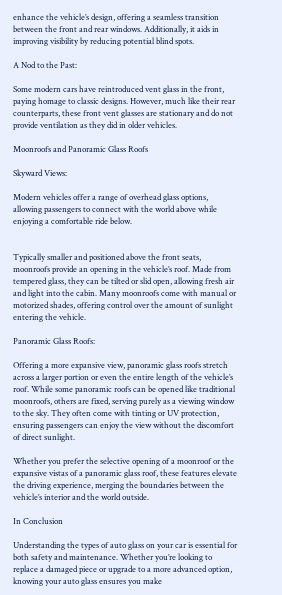enhance the vehicle’s design, offering a seamless transition between the front and rear windows. Additionally, it aids in improving visibility by reducing potential blind spots.

A Nod to the Past:

Some modern cars have reintroduced vent glass in the front, paying homage to classic designs. However, much like their rear counterparts, these front vent glasses are stationary and do not provide ventilation as they did in older vehicles.

Moonroofs and Panoramic Glass Roofs

Skyward Views:

Modern vehicles offer a range of overhead glass options, allowing passengers to connect with the world above while enjoying a comfortable ride below.


Typically smaller and positioned above the front seats, moonroofs provide an opening in the vehicle’s roof. Made from tempered glass, they can be tilted or slid open, allowing fresh air and light into the cabin. Many moonroofs come with manual or motorized shades, offering control over the amount of sunlight entering the vehicle.

Panoramic Glass Roofs:

Offering a more expansive view, panoramic glass roofs stretch across a larger portion or even the entire length of the vehicle’s roof. While some panoramic roofs can be opened like traditional moonroofs, others are fixed, serving purely as a viewing window to the sky. They often come with tinting or UV protection, ensuring passengers can enjoy the view without the discomfort of direct sunlight.

Whether you prefer the selective opening of a moonroof or the expansive vistas of a panoramic glass roof, these features elevate the driving experience, merging the boundaries between the vehicle’s interior and the world outside.

In Conclusion

Understanding the types of auto glass on your car is essential for both safety and maintenance. Whether you’re looking to replace a damaged piece or upgrade to a more advanced option, knowing your auto glass ensures you make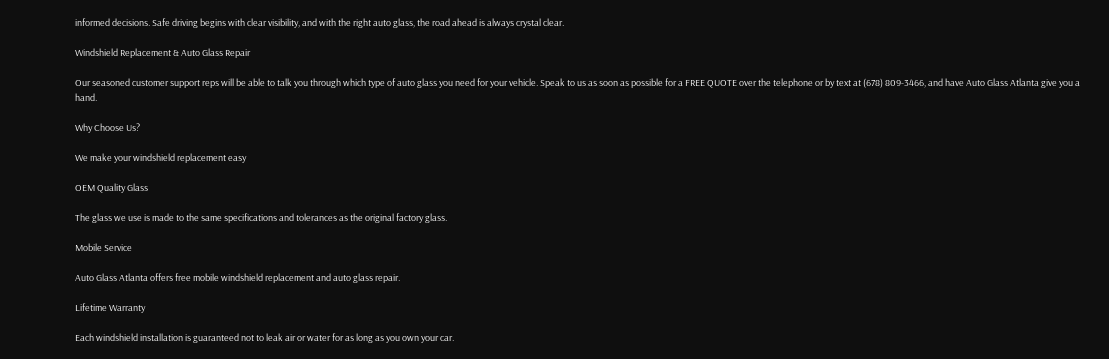informed decisions. Safe driving begins with clear visibility, and with the right auto glass, the road ahead is always crystal clear.

Windshield Replacement & Auto Glass Repair

Our seasoned customer support reps will be able to talk you through which type of auto glass you need for your vehicle. Speak to us as soon as possible for a FREE QUOTE over the telephone or by text at (678) 809-3466, and have Auto Glass Atlanta give you a hand.

Why Choose Us?

We make your windshield replacement easy

OEM Quality Glass

The glass we use is made to the same specifications and tolerances as the original factory glass.

Mobile Service

Auto Glass Atlanta offers free mobile windshield replacement and auto glass repair.

Lifetime Warranty

Each windshield installation is guaranteed not to leak air or water for as long as you own your car.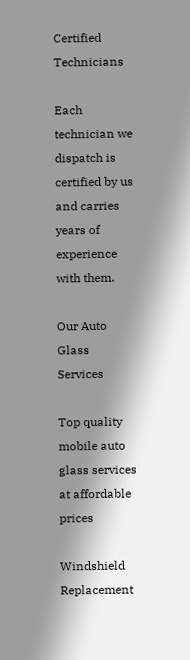Certified Technicians

Each technician we dispatch is certified by us and carries years of experience with them.

Our Auto Glass Services

Top quality mobile auto glass services at affordable prices

Windshield Replacement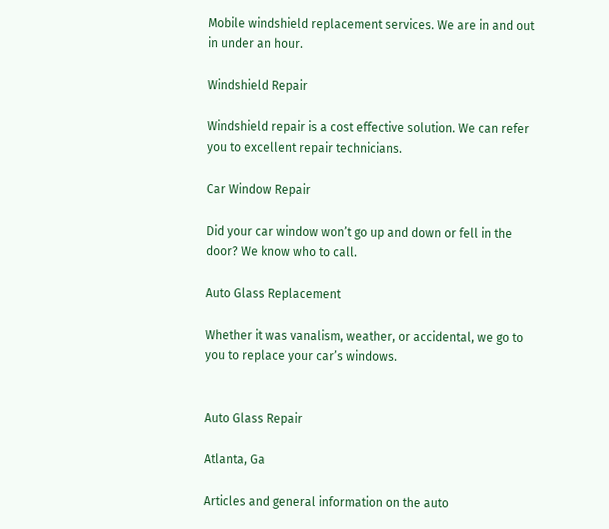Mobile windshield replacement services. We are in and out in under an hour.

Windshield Repair

Windshield repair is a cost effective solution. We can refer you to excellent repair technicians.

Car Window Repair

Did your car window won’t go up and down or fell in the door? We know who to call.

Auto Glass Replacement

Whether it was vanalism, weather, or accidental, we go to you to replace your car’s windows.


Auto Glass Repair

Atlanta, Ga

Articles and general information on the auto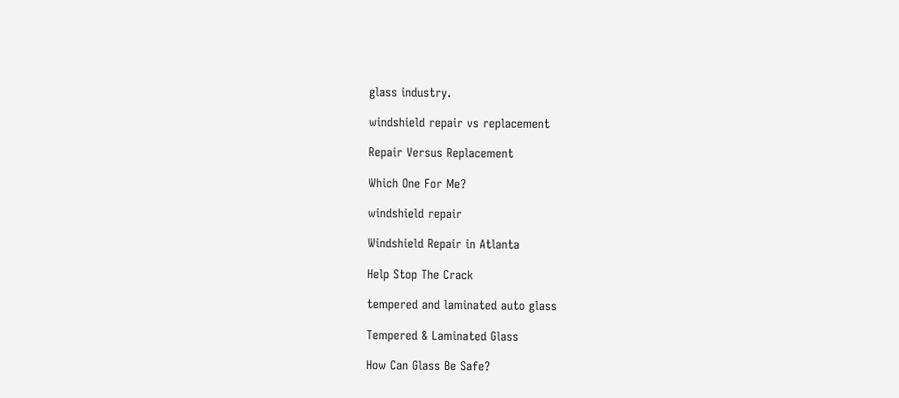glass industry.

windshield repair vs replacement

Repair Versus Replacement

Which One For Me?

windshield repair

Windshield Repair in Atlanta

Help Stop The Crack

tempered and laminated auto glass

Tempered & Laminated Glass

How Can Glass Be Safe?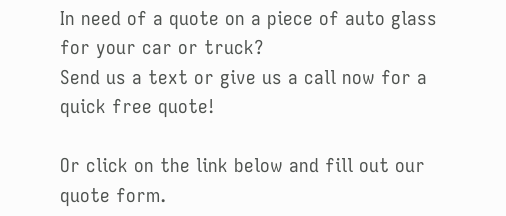In need of a quote on a piece of auto glass for your car or truck?
Send us a text or give us a call now for a quick free quote!

Or click on the link below and fill out our quote form.